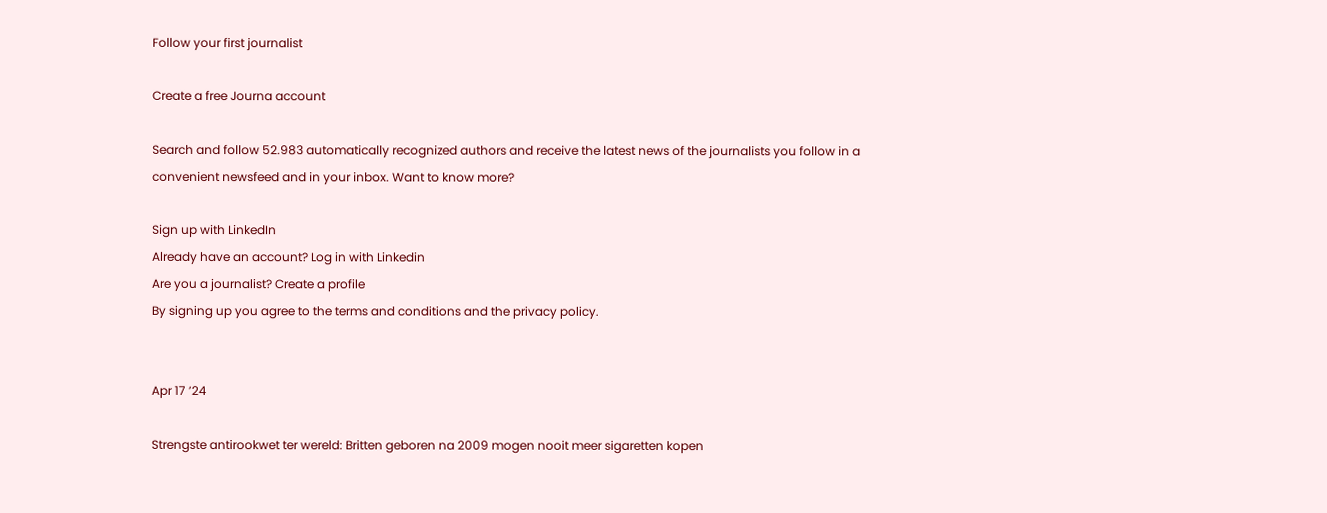Follow your first journalist

Create a free Journa account

Search and follow 52.983 automatically recognized authors and receive the latest news of the journalists you follow in a convenient newsfeed and in your inbox. Want to know more?

Sign up with LinkedIn
Already have an account? Log in with Linkedin
Are you a journalist? Create a profile
By signing up you agree to the terms and conditions and the privacy policy.


Apr 17 ’24

Strengste antirookwet ter wereld: Britten geboren na 2009 mogen nooit meer sigaretten kopen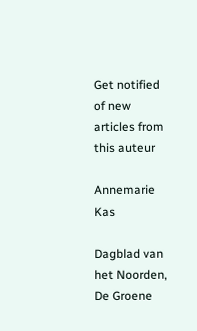Get notified of new articles from this auteur

Annemarie Kas

Dagblad van het Noorden, De Groene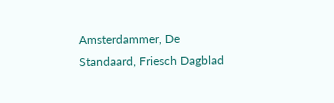Amsterdammer, De Standaard, Friesch Dagblad